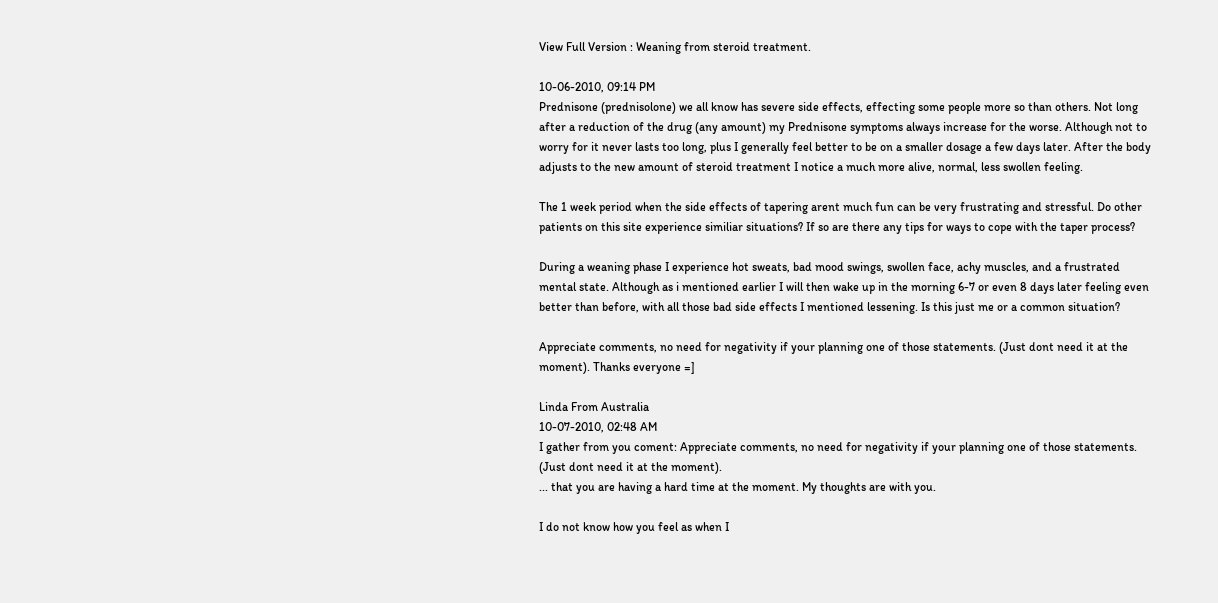View Full Version : Weaning from steroid treatment.

10-06-2010, 09:14 PM
Prednisone (prednisolone) we all know has severe side effects, effecting some people more so than others. Not long after a reduction of the drug (any amount) my Prednisone symptoms always increase for the worse. Although not to worry for it never lasts too long, plus I generally feel better to be on a smaller dosage a few days later. After the body adjusts to the new amount of steroid treatment I notice a much more alive, normal, less swollen feeling.

The 1 week period when the side effects of tapering arent much fun can be very frustrating and stressful. Do other patients on this site experience similiar situations? If so are there any tips for ways to cope with the taper process?

During a weaning phase I experience hot sweats, bad mood swings, swollen face, achy muscles, and a frustrated mental state. Although as i mentioned earlier I will then wake up in the morning 6-7 or even 8 days later feeling even better than before, with all those bad side effects I mentioned lessening. Is this just me or a common situation?

Appreciate comments, no need for negativity if your planning one of those statements. (Just dont need it at the moment). Thanks everyone =]

Linda From Australia
10-07-2010, 02:48 AM
I gather from you coment: Appreciate comments, no need for negativity if your planning one of those statements. (Just dont need it at the moment).
... that you are having a hard time at the moment. My thoughts are with you.

I do not know how you feel as when I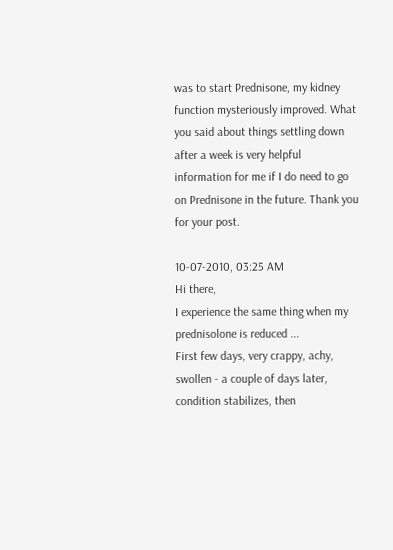was to start Prednisone, my kidney function mysteriously improved. What you said about things settling down after a week is very helpful information for me if I do need to go on Prednisone in the future. Thank you for your post.

10-07-2010, 03:25 AM
Hi there,
I experience the same thing when my prednisolone is reduced ...
First few days, very crappy, achy, swollen - a couple of days later, condition stabilizes, then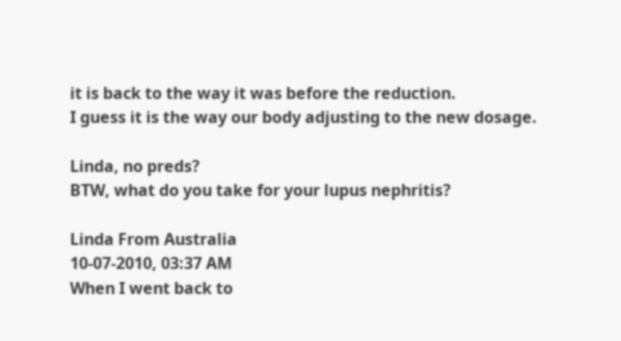it is back to the way it was before the reduction.
I guess it is the way our body adjusting to the new dosage.

Linda, no preds?
BTW, what do you take for your lupus nephritis?

Linda From Australia
10-07-2010, 03:37 AM
When I went back to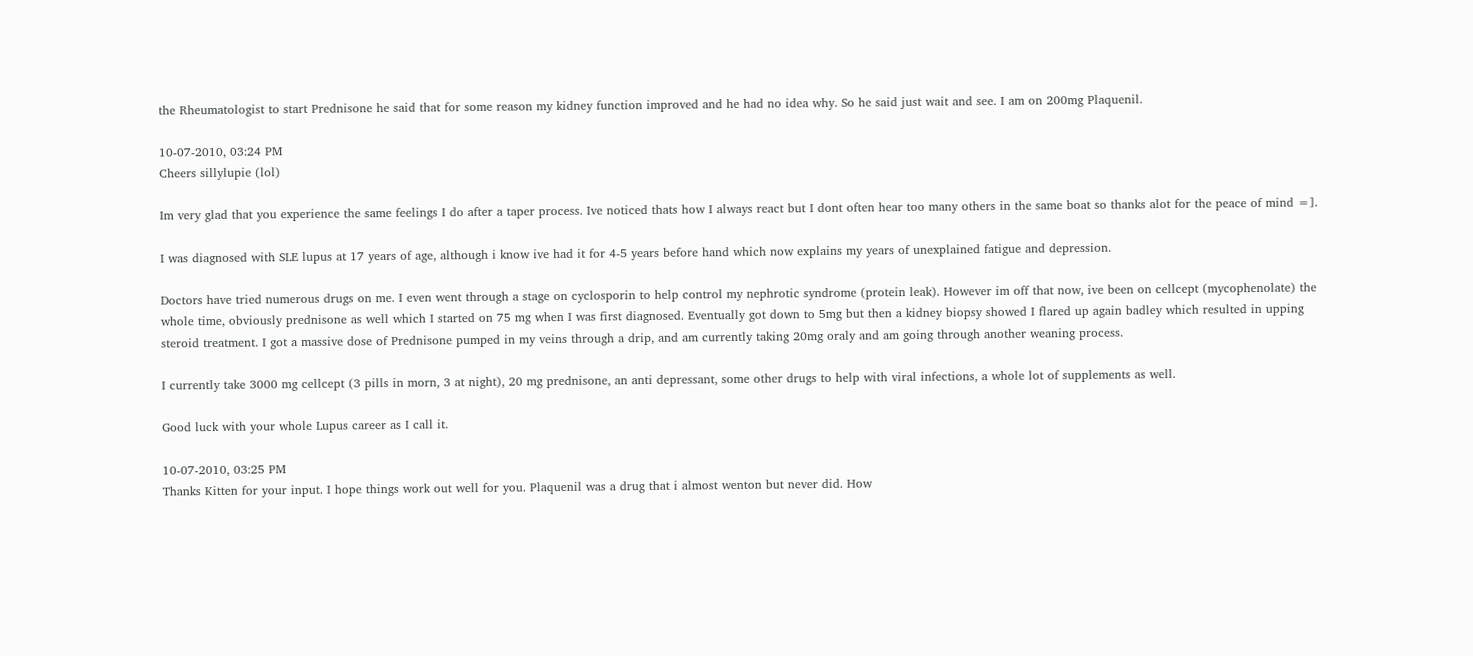the Rheumatologist to start Prednisone he said that for some reason my kidney function improved and he had no idea why. So he said just wait and see. I am on 200mg Plaquenil.

10-07-2010, 03:24 PM
Cheers sillylupie (lol)

Im very glad that you experience the same feelings I do after a taper process. Ive noticed thats how I always react but I dont often hear too many others in the same boat so thanks alot for the peace of mind =].

I was diagnosed with SLE lupus at 17 years of age, although i know ive had it for 4-5 years before hand which now explains my years of unexplained fatigue and depression.

Doctors have tried numerous drugs on me. I even went through a stage on cyclosporin to help control my nephrotic syndrome (protein leak). However im off that now, ive been on cellcept (mycophenolate) the whole time, obviously prednisone as well which I started on 75 mg when I was first diagnosed. Eventually got down to 5mg but then a kidney biopsy showed I flared up again badley which resulted in upping steroid treatment. I got a massive dose of Prednisone pumped in my veins through a drip, and am currently taking 20mg oraly and am going through another weaning process.

I currently take 3000 mg cellcept (3 pills in morn, 3 at night), 20 mg prednisone, an anti depressant, some other drugs to help with viral infections, a whole lot of supplements as well.

Good luck with your whole Lupus career as I call it.

10-07-2010, 03:25 PM
Thanks Kitten for your input. I hope things work out well for you. Plaquenil was a drug that i almost wenton but never did. How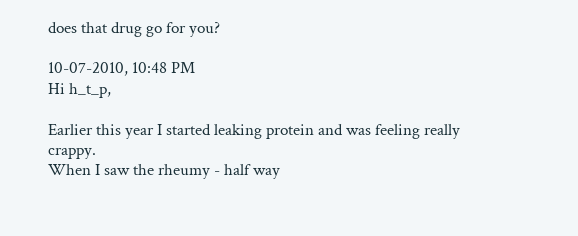does that drug go for you?

10-07-2010, 10:48 PM
Hi h_t_p,

Earlier this year I started leaking protein and was feeling really crappy.
When I saw the rheumy - half way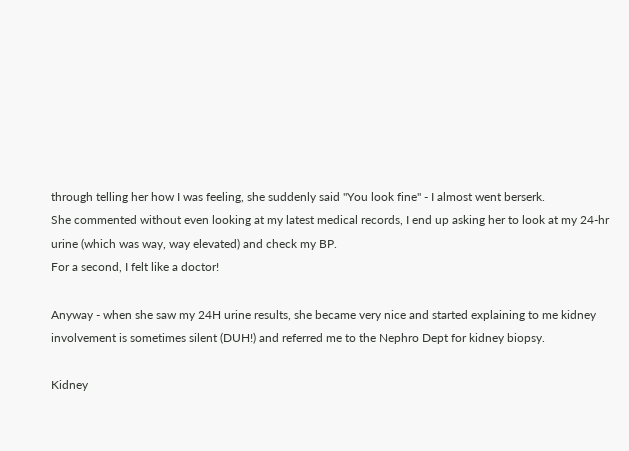through telling her how I was feeling, she suddenly said "You look fine" - I almost went berserk.
She commented without even looking at my latest medical records, I end up asking her to look at my 24-hr urine (which was way, way elevated) and check my BP.
For a second, I felt like a doctor!

Anyway - when she saw my 24H urine results, she became very nice and started explaining to me kidney involvement is sometimes silent (DUH!) and referred me to the Nephro Dept for kidney biopsy.

Kidney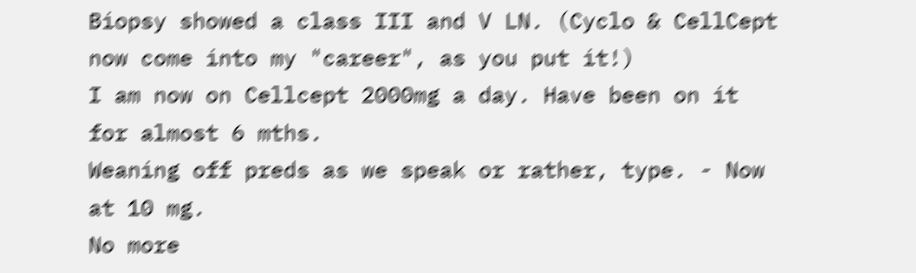Biopsy showed a class III and V LN. (Cyclo & CellCept now come into my "career", as you put it!)
I am now on Cellcept 2000mg a day. Have been on it for almost 6 mths.
Weaning off preds as we speak or rather, type. - Now at 10 mg.
No more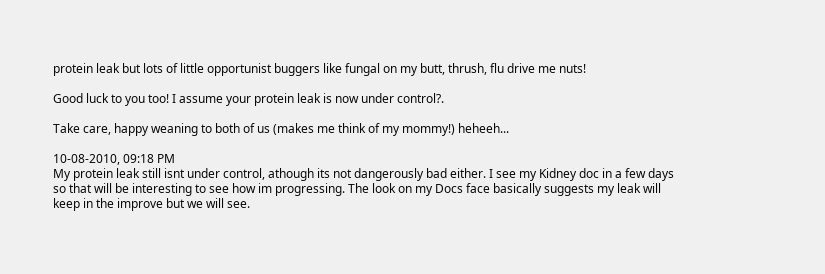protein leak but lots of little opportunist buggers like fungal on my butt, thrush, flu drive me nuts!

Good luck to you too! I assume your protein leak is now under control?.

Take care, happy weaning to both of us (makes me think of my mommy!) heheeh...

10-08-2010, 09:18 PM
My protein leak still isnt under control, athough its not dangerously bad either. I see my Kidney doc in a few days so that will be interesting to see how im progressing. The look on my Docs face basically suggests my leak will keep in the improve but we will see.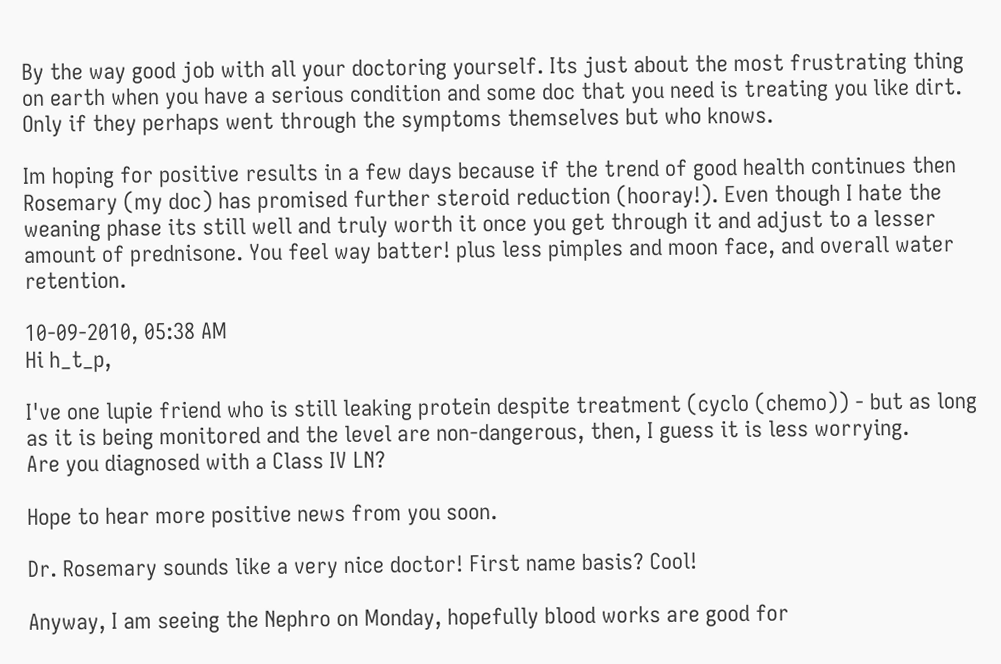By the way good job with all your doctoring yourself. Its just about the most frustrating thing on earth when you have a serious condition and some doc that you need is treating you like dirt. Only if they perhaps went through the symptoms themselves but who knows.

Im hoping for positive results in a few days because if the trend of good health continues then Rosemary (my doc) has promised further steroid reduction (hooray!). Even though I hate the weaning phase its still well and truly worth it once you get through it and adjust to a lesser amount of prednisone. You feel way batter! plus less pimples and moon face, and overall water retention.

10-09-2010, 05:38 AM
Hi h_t_p,

I've one lupie friend who is still leaking protein despite treatment (cyclo (chemo)) - but as long as it is being monitored and the level are non-dangerous, then, I guess it is less worrying.
Are you diagnosed with a Class IV LN?

Hope to hear more positive news from you soon.

Dr. Rosemary sounds like a very nice doctor! First name basis? Cool!

Anyway, I am seeing the Nephro on Monday, hopefully blood works are good for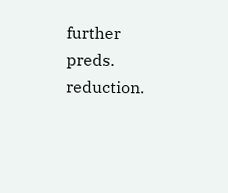further preds. reduction.